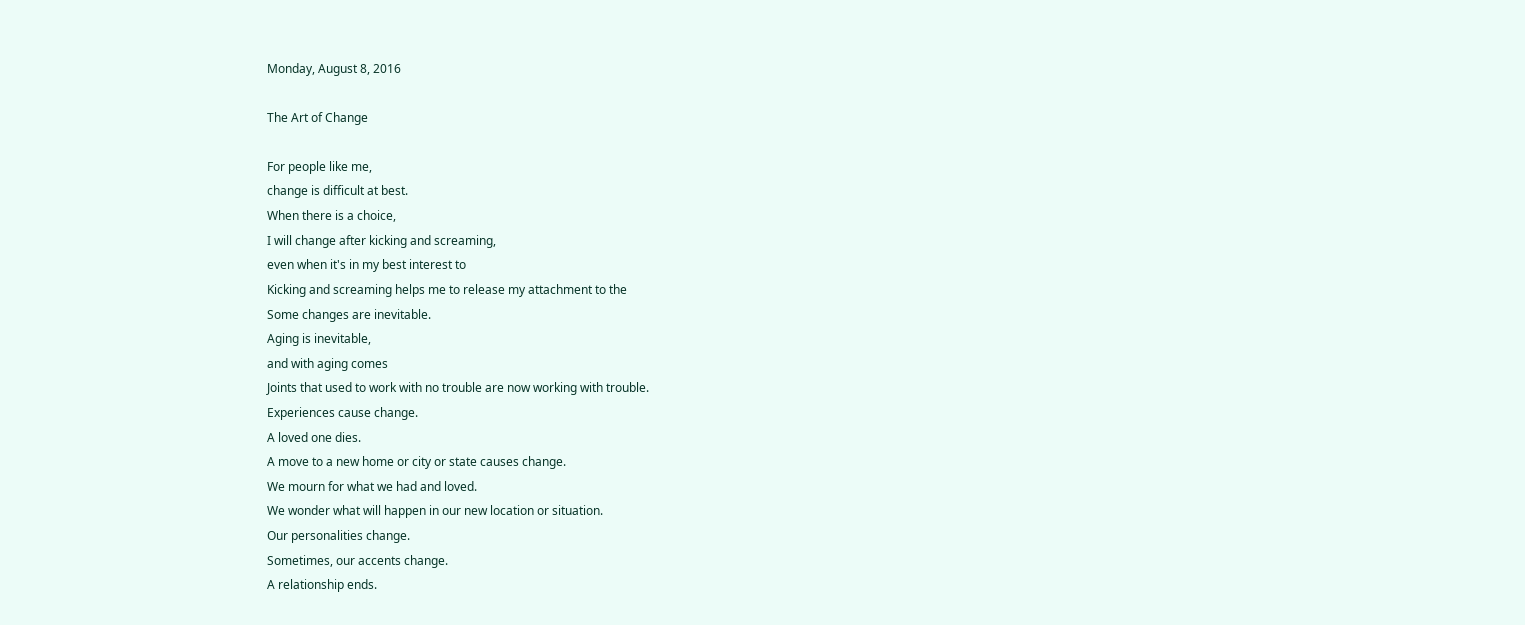Monday, August 8, 2016

The Art of Change

For people like me,
change is difficult at best.
When there is a choice,
I will change after kicking and screaming,
even when it's in my best interest to
Kicking and screaming helps me to release my attachment to the
Some changes are inevitable.
Aging is inevitable,
and with aging comes
Joints that used to work with no trouble are now working with trouble.
Experiences cause change.
A loved one dies.
A move to a new home or city or state causes change.
We mourn for what we had and loved.
We wonder what will happen in our new location or situation.
Our personalities change.
Sometimes, our accents change.
A relationship ends.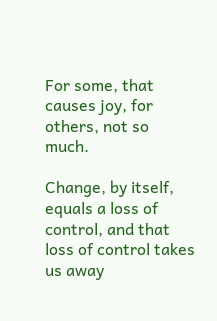For some, that causes joy, for others, not so much.

Change, by itself, equals a loss of control, and that loss of control takes us away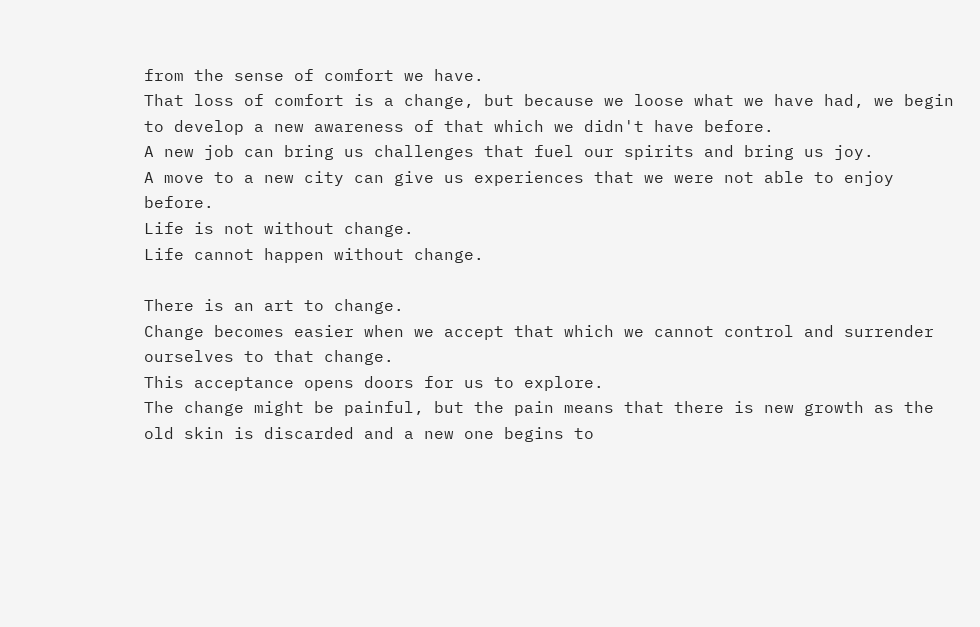from the sense of comfort we have.
That loss of comfort is a change, but because we loose what we have had, we begin to develop a new awareness of that which we didn't have before.
A new job can bring us challenges that fuel our spirits and bring us joy.
A move to a new city can give us experiences that we were not able to enjoy before.
Life is not without change.
Life cannot happen without change.

There is an art to change.
Change becomes easier when we accept that which we cannot control and surrender ourselves to that change.
This acceptance opens doors for us to explore.
The change might be painful, but the pain means that there is new growth as the old skin is discarded and a new one begins to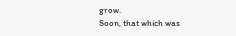grow.
Soon, that which was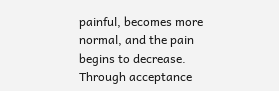painful, becomes more normal, and the pain begins to decrease.
Through acceptance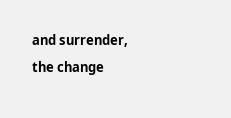and surrender, the change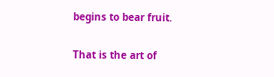begins to bear fruit.

That is the art of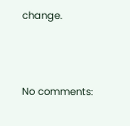change.



No comments: